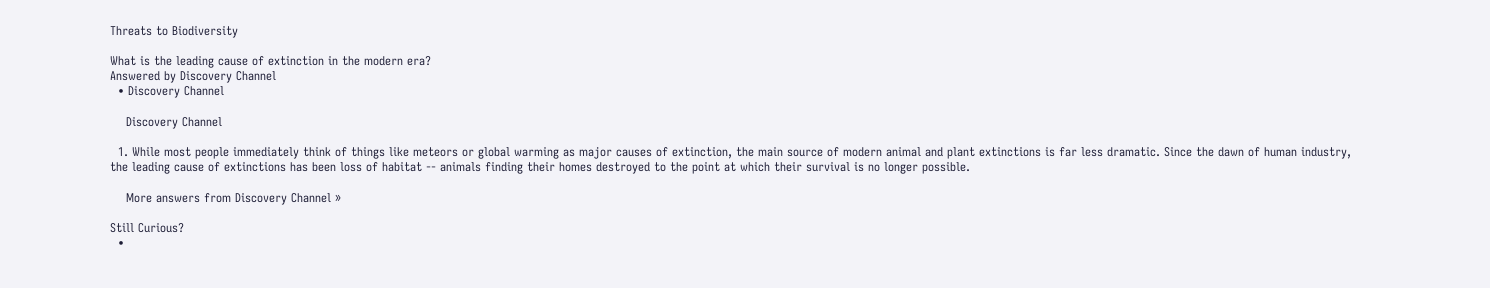Threats to Biodiversity

What is the leading cause of extinction in the modern era?
Answered by Discovery Channel
  • Discovery Channel

    Discovery Channel

  1. While most people immediately think of things like meteors or global warming as major causes of extinction, the main source of modern animal and plant extinctions is far less dramatic. Since the dawn of human industry, the leading cause of extinctions has been loss of habitat -- animals finding their homes destroyed to the point at which their survival is no longer possible.

    More answers from Discovery Channel »

Still Curious?
  •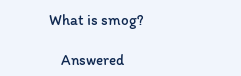What is smog?

    Answered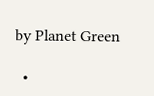by Planet Green

  •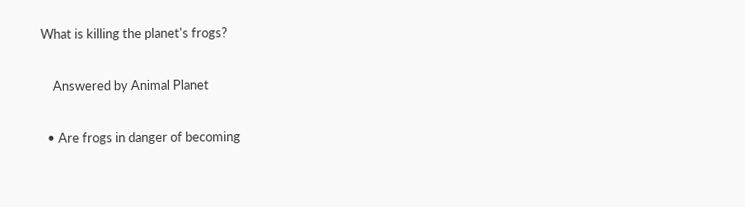What is killing the planet's frogs?

    Answered by Animal Planet

  • Are frogs in danger of becoming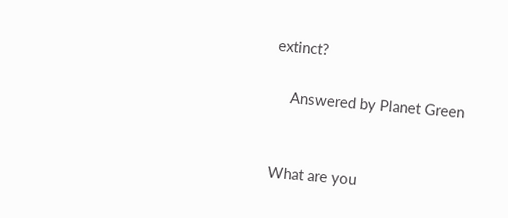extinct?

    Answered by Planet Green


What are you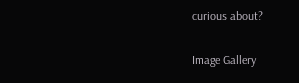curious about?

Image Gallery